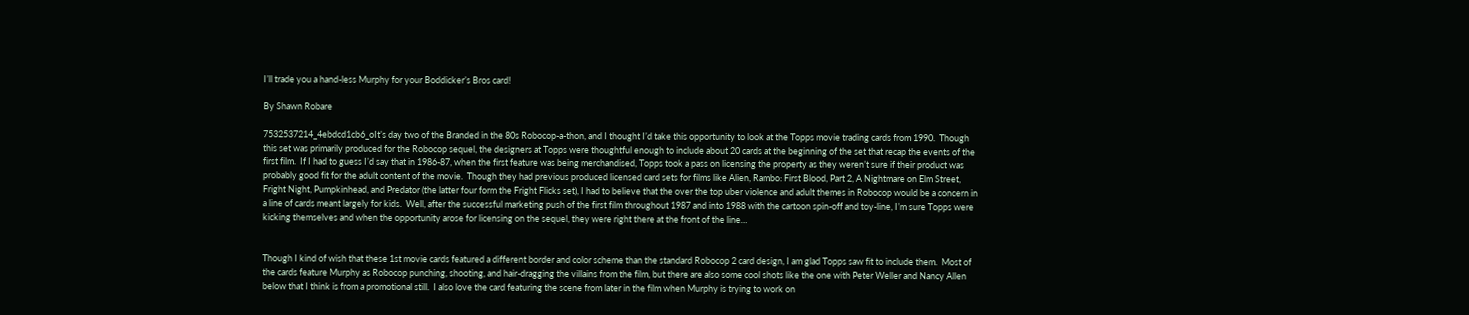I’ll trade you a hand-less Murphy for your Boddicker’s Bros card!

By Shawn Robare

7532537214_4ebdcd1cb6_oIt’s day two of the Branded in the 80s Robocop-a-thon, and I thought I’d take this opportunity to look at the Topps movie trading cards from 1990.  Though this set was primarily produced for the Robocop sequel, the designers at Topps were thoughtful enough to include about 20 cards at the beginning of the set that recap the events of the first film.  If I had to guess I’d say that in 1986-87, when the first feature was being merchandised, Topps took a pass on licensing the property as they weren’t sure if their product was probably good fit for the adult content of the movie.  Though they had previous produced licensed card sets for films like Alien, Rambo: First Blood, Part 2, A Nightmare on Elm Street, Fright Night, Pumpkinhead, and Predator (the latter four form the Fright Flicks set), I had to believe that the over the top uber violence and adult themes in Robocop would be a concern in a line of cards meant largely for kids.  Well, after the successful marketing push of the first film throughout 1987 and into 1988 with the cartoon spin-off and toy-line, I’m sure Topps were kicking themselves and when the opportunity arose for licensing on the sequel, they were right there at the front of the line…


Though I kind of wish that these 1st movie cards featured a different border and color scheme than the standard Robocop 2 card design, I am glad Topps saw fit to include them.  Most of the cards feature Murphy as Robocop punching, shooting, and hair-dragging the villains from the film, but there are also some cool shots like the one with Peter Weller and Nancy Allen below that I think is from a promotional still.  I also love the card featuring the scene from later in the film when Murphy is trying to work on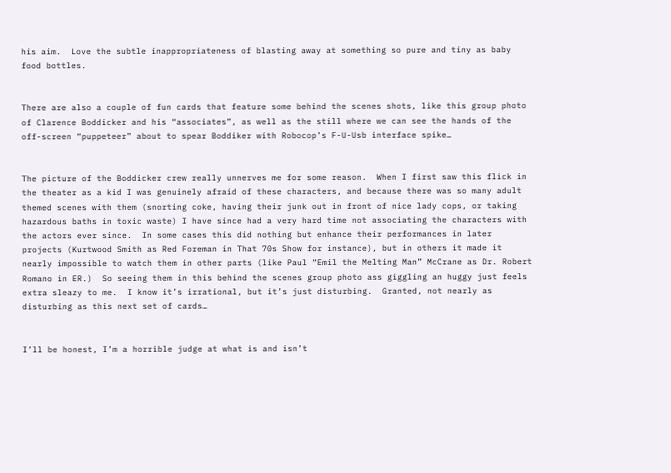his aim.  Love the subtle inappropriateness of blasting away at something so pure and tiny as baby food bottles.


There are also a couple of fun cards that feature some behind the scenes shots, like this group photo of Clarence Boddicker and his “associates”, as well as the still where we can see the hands of the off-screen “puppeteer” about to spear Boddiker with Robocop’s F-U-Usb interface spike…


The picture of the Boddicker crew really unnerves me for some reason.  When I first saw this flick in the theater as a kid I was genuinely afraid of these characters, and because there was so many adult themed scenes with them (snorting coke, having their junk out in front of nice lady cops, or taking hazardous baths in toxic waste) I have since had a very hard time not associating the characters with the actors ever since.  In some cases this did nothing but enhance their performances in later projects (Kurtwood Smith as Red Foreman in That 70s Show for instance), but in others it made it nearly impossible to watch them in other parts (like Paul “Emil the Melting Man” McCrane as Dr. Robert Romano in ER.)  So seeing them in this behind the scenes group photo ass giggling an huggy just feels extra sleazy to me.  I know it’s irrational, but it’s just disturbing.  Granted, not nearly as disturbing as this next set of cards…


I’ll be honest, I’m a horrible judge at what is and isn’t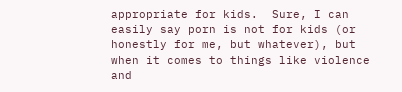appropriate for kids.  Sure, I can easily say porn is not for kids (or honestly for me, but whatever), but when it comes to things like violence and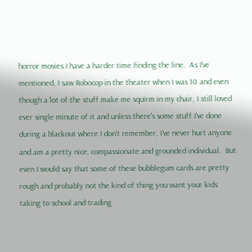horror movies I have a harder time finding the line.  As I’ve mentioned, I saw Robocop in the theater when I was 10 and even though a lot of the stuff make me squirm in my chair, I still loved ever single minute of it and unless there’s some stuff I’ve done during a blackout where I don’t remember, I’ve never hurt anyone and am a pretty nice, compassionate and grounded individual.  But even I would say that some of these bubblegum cards are pretty rough and probably not the kind of thing you want your kids taking to school and trading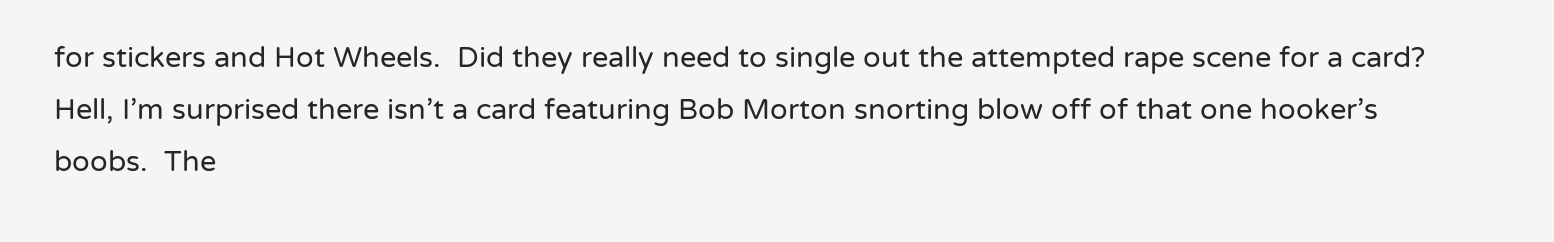for stickers and Hot Wheels.  Did they really need to single out the attempted rape scene for a card?  Hell, I’m surprised there isn’t a card featuring Bob Morton snorting blow off of that one hooker’s boobs.  The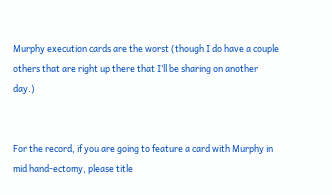Murphy execution cards are the worst (though I do have a couple others that are right up there that I’ll be sharing on another day.)


For the record, if you are going to feature a card with Murphy in mid hand-ectomy, please title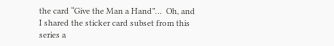the card “Give the Man a Hand”…  Oh, and I shared the sticker card subset from this series a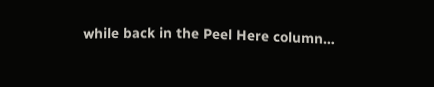while back in the Peel Here column…